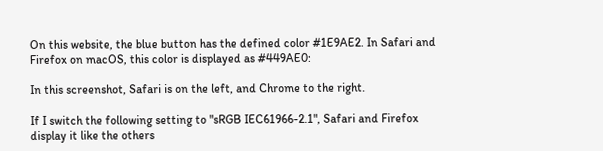On this website, the blue button has the defined color #1E9AE2. In Safari and Firefox on macOS, this color is displayed as #449AE0:

In this screenshot, Safari is on the left, and Chrome to the right.

If I switch the following setting to "sRGB IEC61966-2.1", Safari and Firefox display it like the others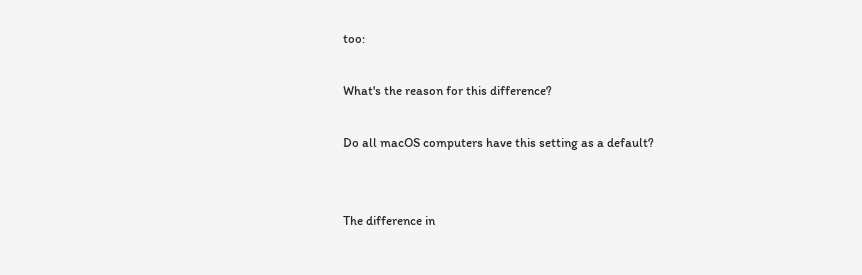too:

What's the reason for this difference?

Do all macOS computers have this setting as a default?


The difference in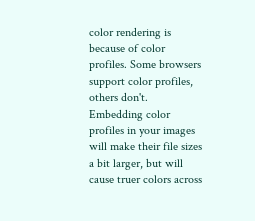color rendering is because of color profiles. Some browsers support color profiles, others don't. Embedding color profiles in your images will make their file sizes a bit larger, but will cause truer colors across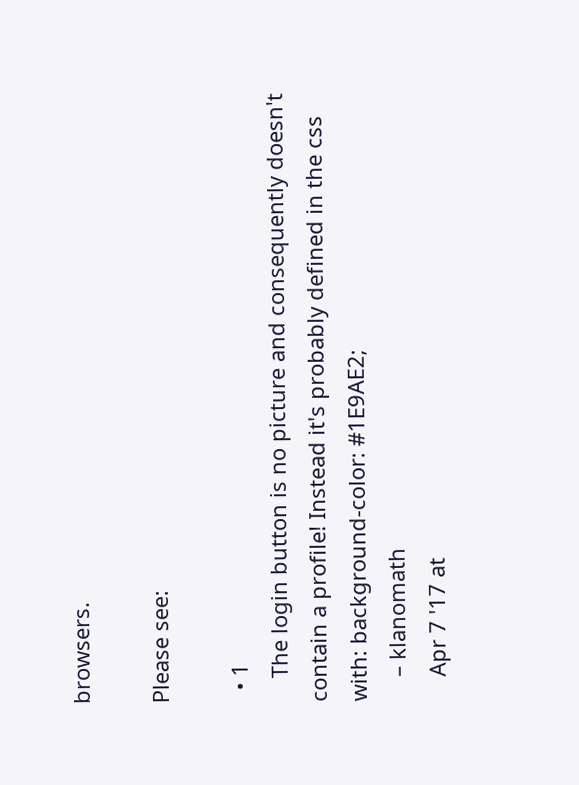browsers.

Please see:

  • 1
    The login button is no picture and consequently doesn't contain a profile! Instead it's probably defined in the css with: background-color: #1E9AE2;
    – klanomath
    Apr 7 '17 at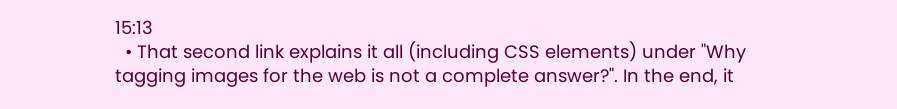15:13
  • That second link explains it all (including CSS elements) under "Why tagging images for the web is not a complete answer?". In the end, it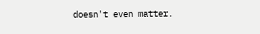doesn't even matter.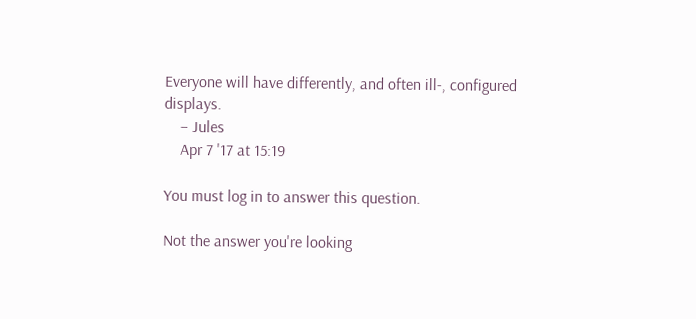Everyone will have differently, and often ill-, configured displays.
    – Jules
    Apr 7 '17 at 15:19

You must log in to answer this question.

Not the answer you're looking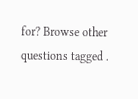for? Browse other questions tagged .